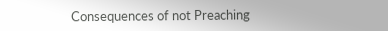Consequences of not Preaching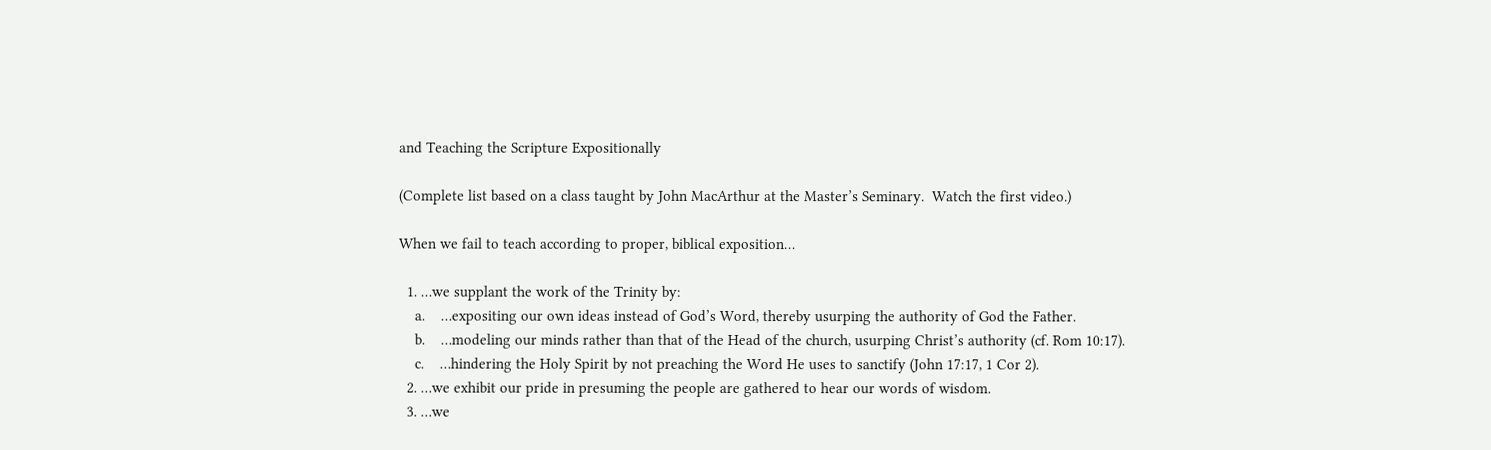and Teaching the Scripture Expositionally

(Complete list based on a class taught by John MacArthur at the Master’s Seminary.  Watch the first video.)

When we fail to teach according to proper, biblical exposition…

  1. …we supplant the work of the Trinity by:
    a.    …expositing our own ideas instead of God’s Word, thereby usurping the authority of God the Father.
    b.    …modeling our minds rather than that of the Head of the church, usurping Christ’s authority (cf. Rom 10:17).
    c.    …hindering the Holy Spirit by not preaching the Word He uses to sanctify (John 17:17, 1 Cor 2).
  2. …we exhibit our pride in presuming the people are gathered to hear our words of wisdom.
  3. …we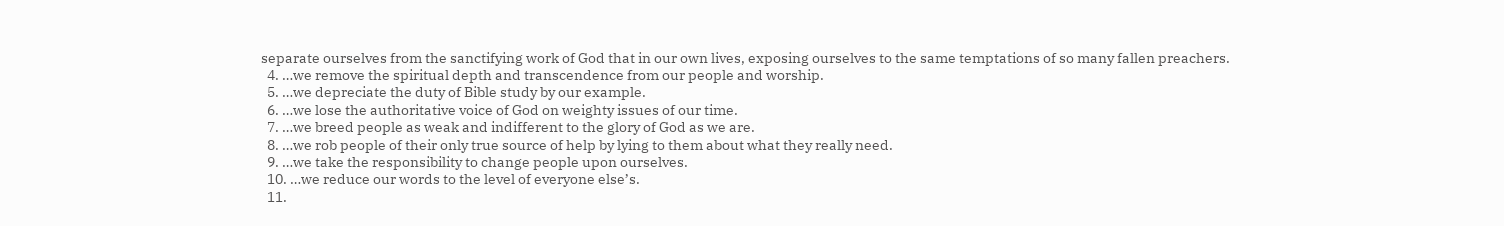separate ourselves from the sanctifying work of God that in our own lives, exposing ourselves to the same temptations of so many fallen preachers.
  4. …we remove the spiritual depth and transcendence from our people and worship.
  5. …we depreciate the duty of Bible study by our example.
  6. …we lose the authoritative voice of God on weighty issues of our time.
  7. …we breed people as weak and indifferent to the glory of God as we are.
  8. …we rob people of their only true source of help by lying to them about what they really need.
  9. …we take the responsibility to change people upon ourselves.
  10. …we reduce our words to the level of everyone else’s.
  11.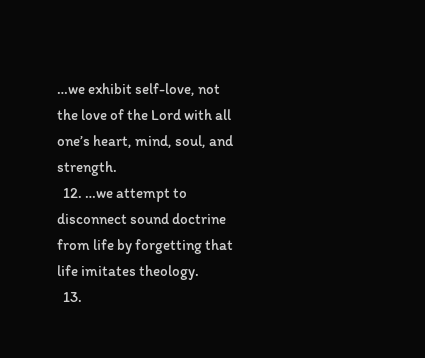…we exhibit self-love, not the love of the Lord with all one’s heart, mind, soul, and strength.
  12. …we attempt to disconnect sound doctrine from life by forgetting that life imitates theology.
  13.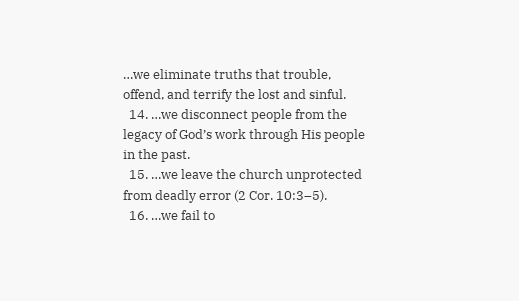…we eliminate truths that trouble, offend, and terrify the lost and sinful.
  14. …we disconnect people from the legacy of God’s work through His people in the past.
  15. …we leave the church unprotected from deadly error (2 Cor. 10:3–5).
  16. …we fail to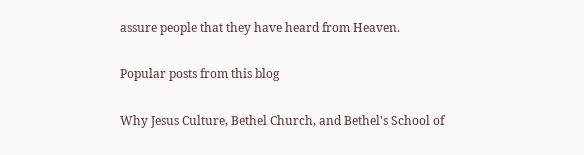assure people that they have heard from Heaven.

Popular posts from this blog

Why Jesus Culture, Bethel Church, and Bethel's School of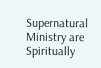Supernatural Ministry are Spiritually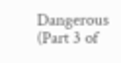Dangerous (Part 3 of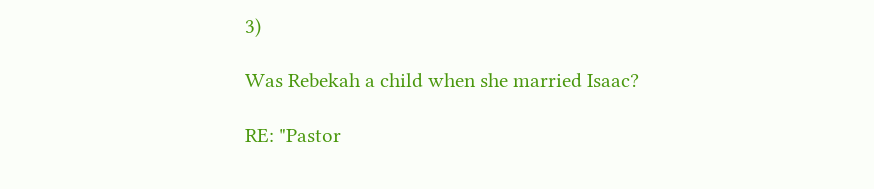3)

Was Rebekah a child when she married Isaac?

RE: "Pastor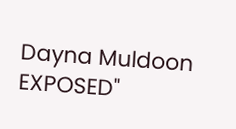Dayna Muldoon EXPOSED"